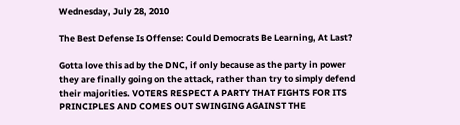Wednesday, July 28, 2010

The Best Defense Is Offense: Could Democrats Be Learning, At Last?

Gotta love this ad by the DNC, if only because as the party in power they are finally going on the attack, rather than try to simply defend their majorities. VOTERS RESPECT A PARTY THAT FIGHTS FOR ITS PRINCIPLES AND COMES OUT SWINGING AGAINST THE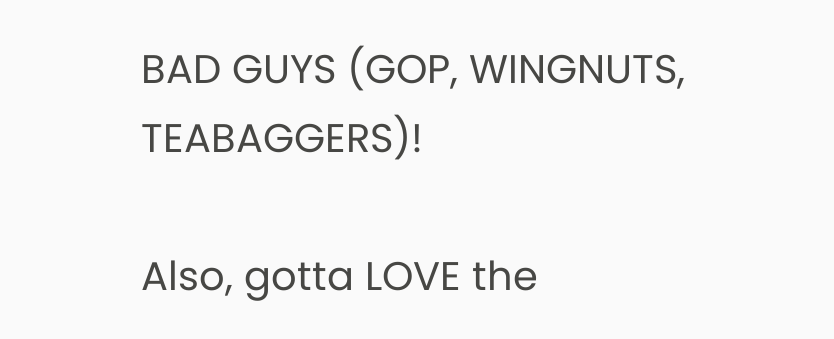BAD GUYS (GOP, WINGNUTS, TEABAGGERS)!

Also, gotta LOVE the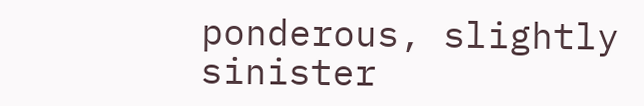ponderous, slightly sinister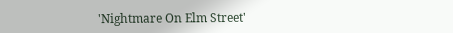'Nightmare On Elm Street'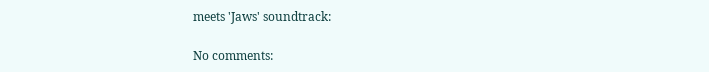meets 'Jaws' soundtrack:

No comments: